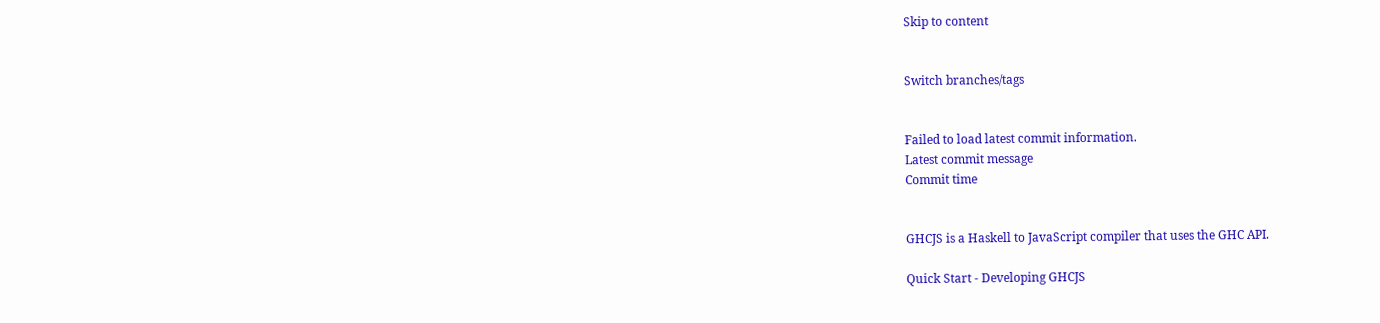Skip to content


Switch branches/tags


Failed to load latest commit information.
Latest commit message
Commit time


GHCJS is a Haskell to JavaScript compiler that uses the GHC API.

Quick Start - Developing GHCJS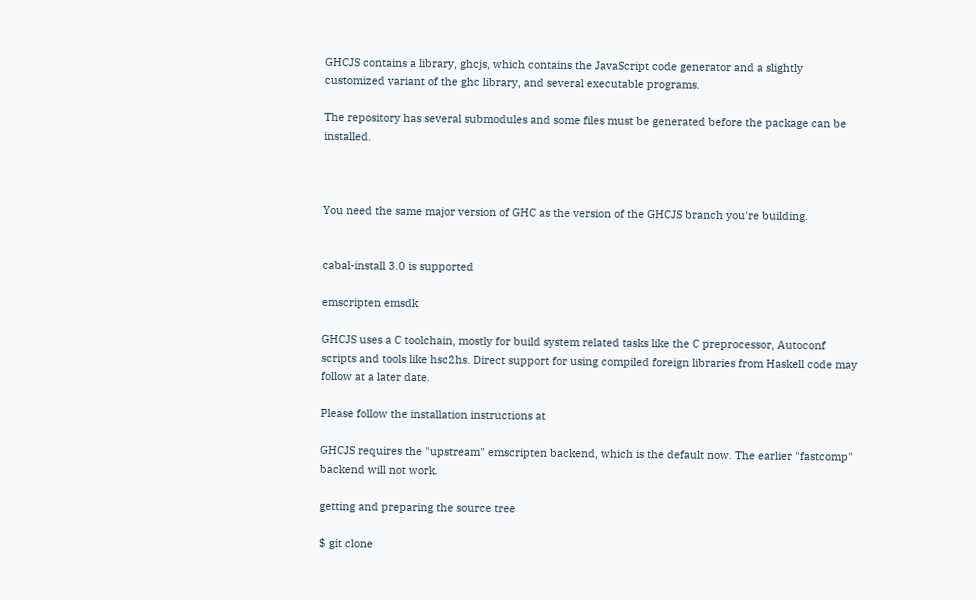GHCJS contains a library, ghcjs, which contains the JavaScript code generator and a slightly customized variant of the ghc library, and several executable programs.

The repository has several submodules and some files must be generated before the package can be installed.



You need the same major version of GHC as the version of the GHCJS branch you're building.


cabal-install 3.0 is supported

emscripten emsdk

GHCJS uses a C toolchain, mostly for build system related tasks like the C preprocessor, Autoconf scripts and tools like hsc2hs. Direct support for using compiled foreign libraries from Haskell code may follow at a later date.

Please follow the installation instructions at

GHCJS requires the "upstream" emscripten backend, which is the default now. The earlier "fastcomp" backend will not work.

getting and preparing the source tree

$ git clone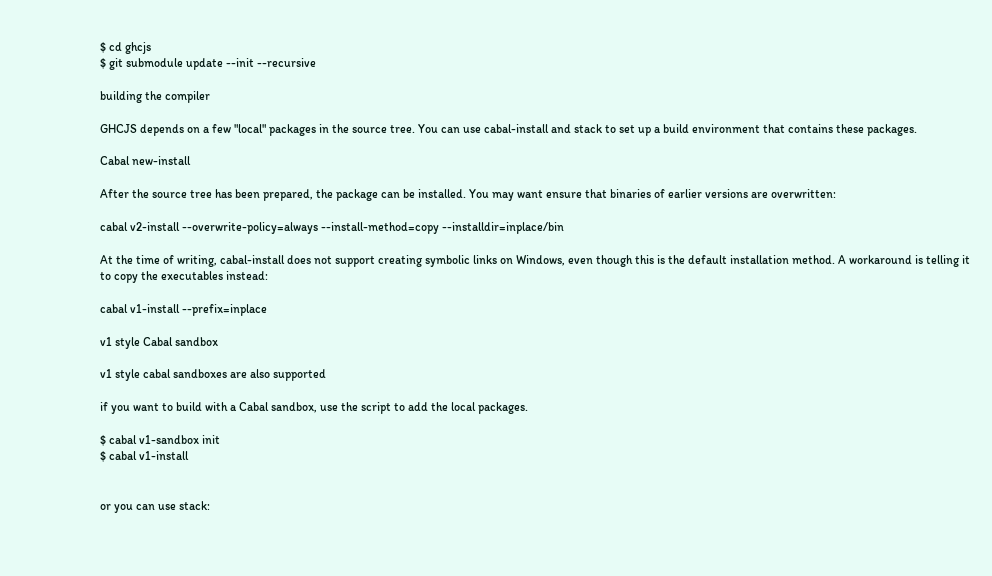$ cd ghcjs
$ git submodule update --init --recursive

building the compiler

GHCJS depends on a few "local" packages in the source tree. You can use cabal-install and stack to set up a build environment that contains these packages.

Cabal new-install

After the source tree has been prepared, the package can be installed. You may want ensure that binaries of earlier versions are overwritten:

cabal v2-install --overwrite-policy=always --install-method=copy --installdir=inplace/bin

At the time of writing, cabal-install does not support creating symbolic links on Windows, even though this is the default installation method. A workaround is telling it to copy the executables instead:

cabal v1-install --prefix=inplace

v1 style Cabal sandbox

v1 style cabal sandboxes are also supported

if you want to build with a Cabal sandbox, use the script to add the local packages.

$ cabal v1-sandbox init
$ cabal v1-install


or you can use stack: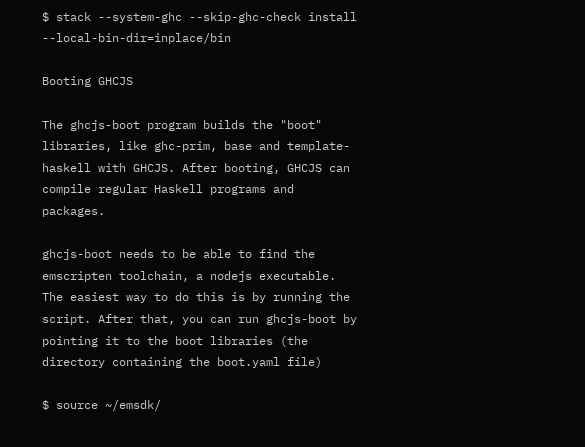$ stack --system-ghc --skip-ghc-check install --local-bin-dir=inplace/bin

Booting GHCJS

The ghcjs-boot program builds the "boot" libraries, like ghc-prim, base and template-haskell with GHCJS. After booting, GHCJS can compile regular Haskell programs and packages.

ghcjs-boot needs to be able to find the emscripten toolchain, a nodejs executable. The easiest way to do this is by running the script. After that, you can run ghcjs-boot by pointing it to the boot libraries (the directory containing the boot.yaml file)

$ source ~/emsdk/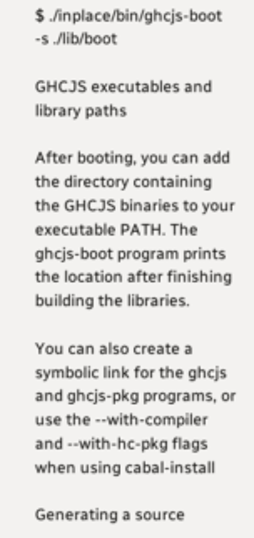$ ./inplace/bin/ghcjs-boot -s ./lib/boot

GHCJS executables and library paths

After booting, you can add the directory containing the GHCJS binaries to your executable PATH. The ghcjs-boot program prints the location after finishing building the libraries.

You can also create a symbolic link for the ghcjs and ghcjs-pkg programs, or use the --with-compiler and --with-hc-pkg flags when using cabal-install

Generating a source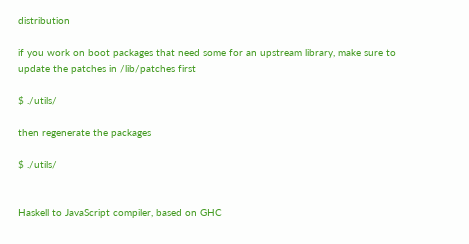distribution

if you work on boot packages that need some for an upstream library, make sure to update the patches in /lib/patches first

$ ./utils/

then regenerate the packages

$ ./utils/


Haskell to JavaScript compiler, based on GHC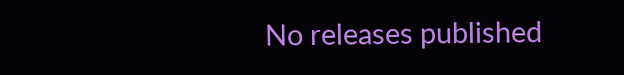No releases published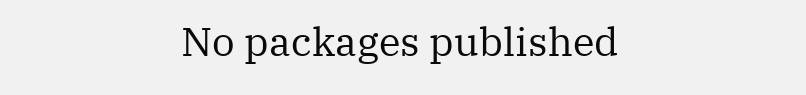No packages published